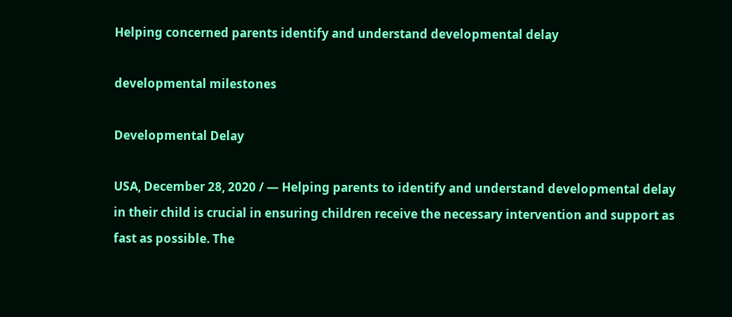Helping concerned parents identify and understand developmental delay

developmental milestones

Developmental Delay

USA, December 28, 2020 / — Helping parents to identify and understand developmental delay in their child is crucial in ensuring children receive the necessary intervention and support as fast as possible. The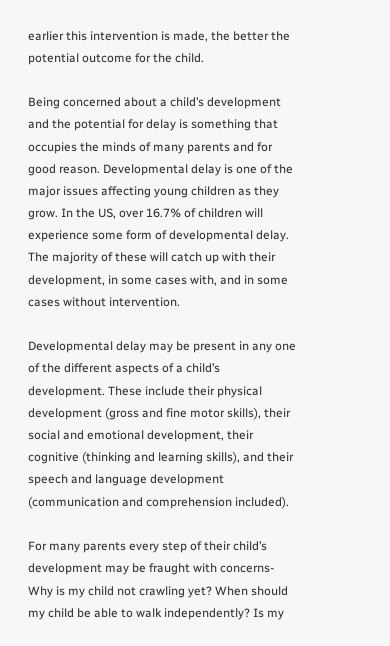earlier this intervention is made, the better the potential outcome for the child.

Being concerned about a child’s development and the potential for delay is something that occupies the minds of many parents and for good reason. Developmental delay is one of the major issues affecting young children as they grow. In the US, over 16.7% of children will experience some form of developmental delay. The majority of these will catch up with their development, in some cases with, and in some cases without intervention.

Developmental delay may be present in any one of the different aspects of a child’s development. These include their physical development (gross and fine motor skills), their social and emotional development, their cognitive (thinking and learning skills), and their speech and language development (communication and comprehension included).

For many parents every step of their child’s development may be fraught with concerns- Why is my child not crawling yet? When should my child be able to walk independently? Is my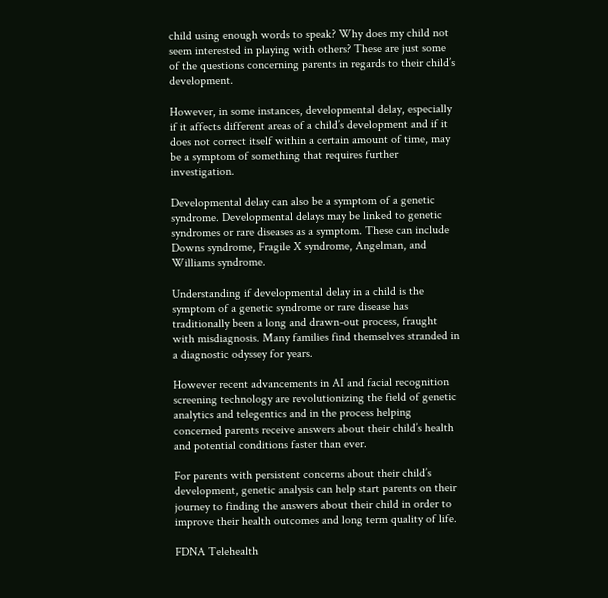child using enough words to speak? Why does my child not seem interested in playing with others? These are just some of the questions concerning parents in regards to their child’s development.

However, in some instances, developmental delay, especially if it affects different areas of a child’s development and if it does not correct itself within a certain amount of time, may be a symptom of something that requires further investigation.

Developmental delay can also be a symptom of a genetic syndrome. Developmental delays may be linked to genetic syndromes or rare diseases as a symptom. These can include Downs syndrome, Fragile X syndrome, Angelman, and Williams syndrome.

Understanding if developmental delay in a child is the symptom of a genetic syndrome or rare disease has traditionally been a long and drawn-out process, fraught with misdiagnosis. Many families find themselves stranded in a diagnostic odyssey for years.

However recent advancements in AI and facial recognition screening technology are revolutionizing the field of genetic analytics and telegentics and in the process helping concerned parents receive answers about their child’s health and potential conditions faster than ever.

For parents with persistent concerns about their child’s development, genetic analysis can help start parents on their journey to finding the answers about their child in order to improve their health outcomes and long term quality of life.

FDNA Telehealth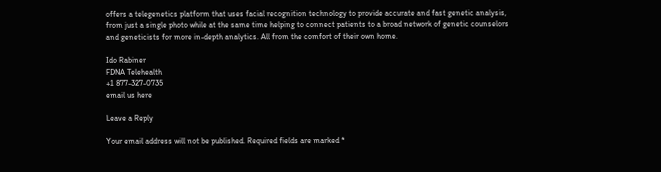offers a telegenetics platform that uses facial recognition technology to provide accurate and fast genetic analysis, from just a single photo while at the same time helping to connect patients to a broad network of genetic counselors and geneticists for more in-depth analytics. All from the comfort of their own home.

Ido Rabiner
FDNA Telehealth
+1 877-327-0735
email us here

Leave a Reply

Your email address will not be published. Required fields are marked *